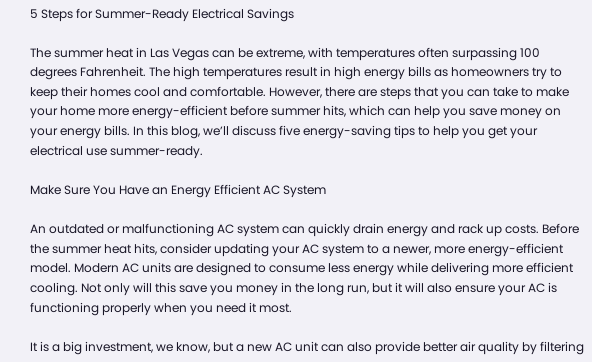5 Steps for Summer-Ready Electrical Savings

The summer heat in Las Vegas can be extreme, with temperatures often surpassing 100 degrees Fahrenheit. The high temperatures result in high energy bills as homeowners try to keep their homes cool and comfortable. However, there are steps that you can take to make your home more energy-efficient before summer hits, which can help you save money on your energy bills. In this blog, we’ll discuss five energy-saving tips to help you get your electrical use summer-ready.

Make Sure You Have an Energy Efficient AC System

An outdated or malfunctioning AC system can quickly drain energy and rack up costs. Before the summer heat hits, consider updating your AC system to a newer, more energy-efficient model. Modern AC units are designed to consume less energy while delivering more efficient cooling. Not only will this save you money in the long run, but it will also ensure your AC is functioning properly when you need it most.

It is a big investment, we know, but a new AC unit can also provide better air quality by filtering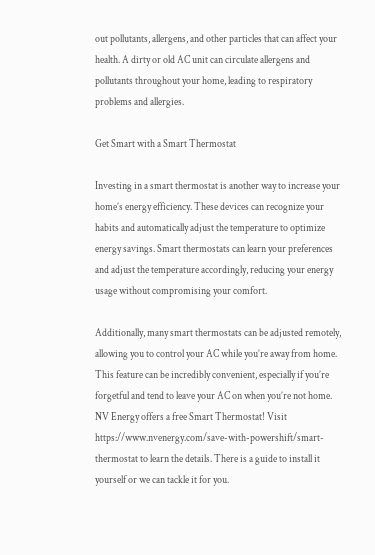out pollutants, allergens, and other particles that can affect your health. A dirty or old AC unit can circulate allergens and pollutants throughout your home, leading to respiratory problems and allergies.

Get Smart with a Smart Thermostat

Investing in a smart thermostat is another way to increase your home’s energy efficiency. These devices can recognize your habits and automatically adjust the temperature to optimize energy savings. Smart thermostats can learn your preferences and adjust the temperature accordingly, reducing your energy usage without compromising your comfort.

Additionally, many smart thermostats can be adjusted remotely, allowing you to control your AC while you’re away from home. This feature can be incredibly convenient, especially if you’re forgetful and tend to leave your AC on when you’re not home. NV Energy offers a free Smart Thermostat! Visit https://www.nvenergy.com/save-with-powershift/smart-thermostat to learn the details. There is a guide to install it yourself or we can tackle it for you.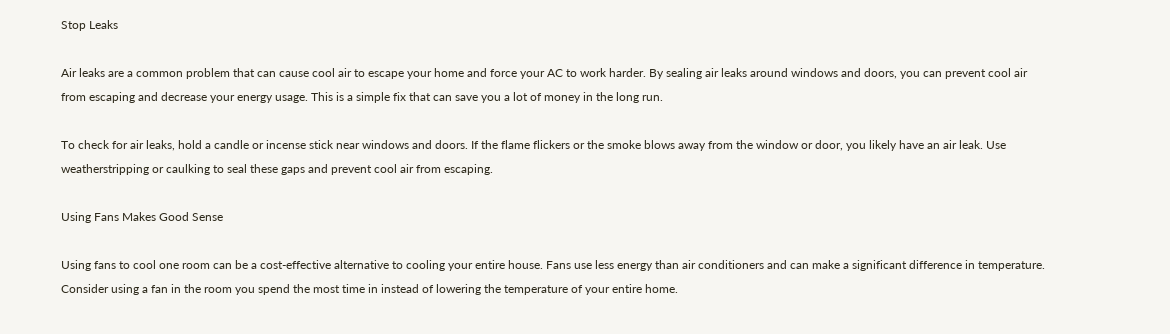Stop Leaks

Air leaks are a common problem that can cause cool air to escape your home and force your AC to work harder. By sealing air leaks around windows and doors, you can prevent cool air from escaping and decrease your energy usage. This is a simple fix that can save you a lot of money in the long run.

To check for air leaks, hold a candle or incense stick near windows and doors. If the flame flickers or the smoke blows away from the window or door, you likely have an air leak. Use weatherstripping or caulking to seal these gaps and prevent cool air from escaping.

Using Fans Makes Good Sense

Using fans to cool one room can be a cost-effective alternative to cooling your entire house. Fans use less energy than air conditioners and can make a significant difference in temperature. Consider using a fan in the room you spend the most time in instead of lowering the temperature of your entire home.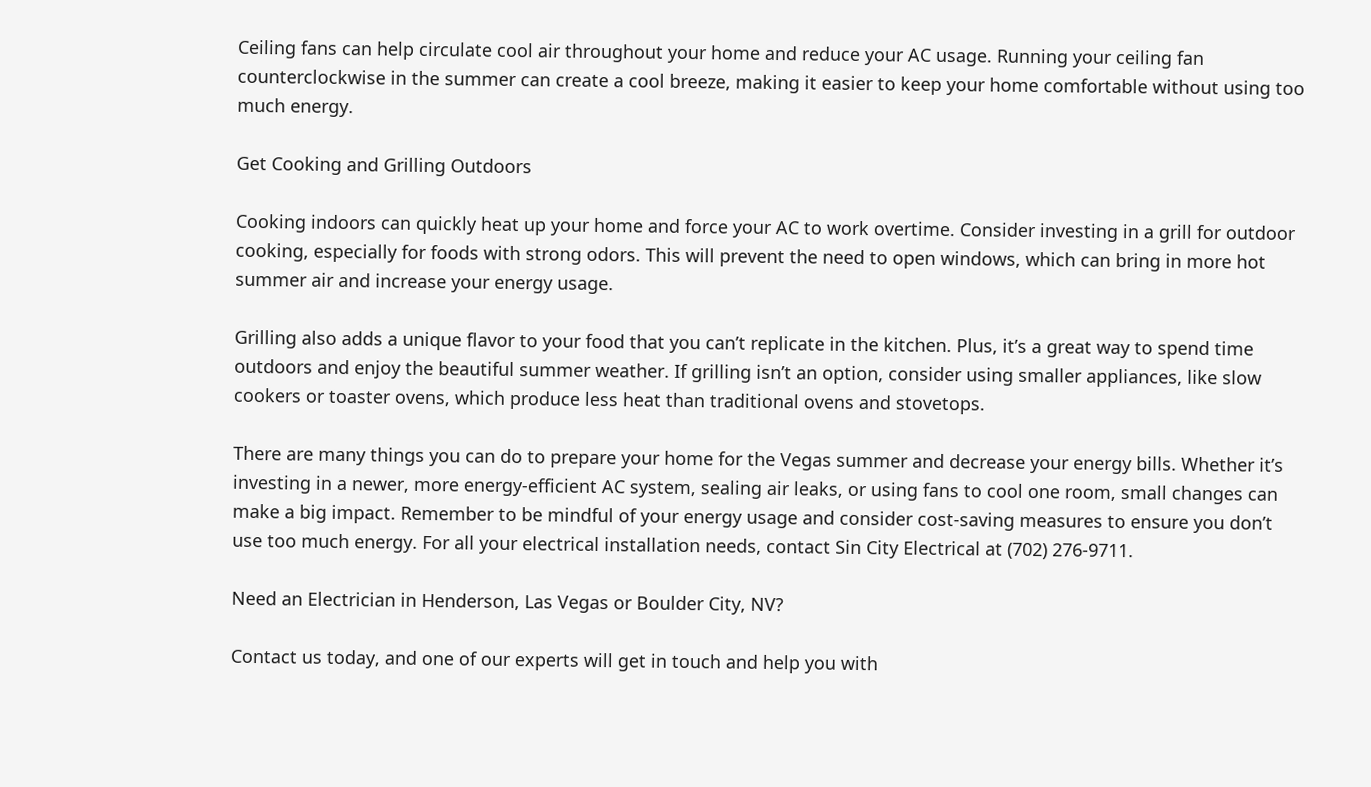Ceiling fans can help circulate cool air throughout your home and reduce your AC usage. Running your ceiling fan counterclockwise in the summer can create a cool breeze, making it easier to keep your home comfortable without using too much energy.

Get Cooking and Grilling Outdoors

Cooking indoors can quickly heat up your home and force your AC to work overtime. Consider investing in a grill for outdoor cooking, especially for foods with strong odors. This will prevent the need to open windows, which can bring in more hot summer air and increase your energy usage.

Grilling also adds a unique flavor to your food that you can’t replicate in the kitchen. Plus, it’s a great way to spend time outdoors and enjoy the beautiful summer weather. If grilling isn’t an option, consider using smaller appliances, like slow cookers or toaster ovens, which produce less heat than traditional ovens and stovetops.

There are many things you can do to prepare your home for the Vegas summer and decrease your energy bills. Whether it’s investing in a newer, more energy-efficient AC system, sealing air leaks, or using fans to cool one room, small changes can make a big impact. Remember to be mindful of your energy usage and consider cost-saving measures to ensure you don’t use too much energy. For all your electrical installation needs, contact Sin City Electrical at (702) 276-9711.

Need an Electrician in Henderson, Las Vegas or Boulder City, NV?

Contact us today, and one of our experts will get in touch and help you with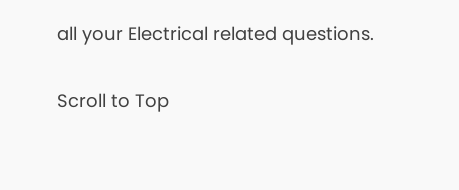all your Electrical related questions.

Scroll to Top